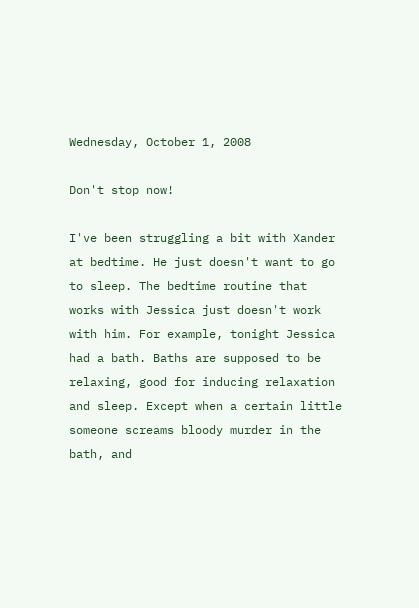Wednesday, October 1, 2008

Don't stop now!

I've been struggling a bit with Xander at bedtime. He just doesn't want to go to sleep. The bedtime routine that works with Jessica just doesn't work with him. For example, tonight Jessica had a bath. Baths are supposed to be relaxing, good for inducing relaxation and sleep. Except when a certain little someone screams bloody murder in the bath, and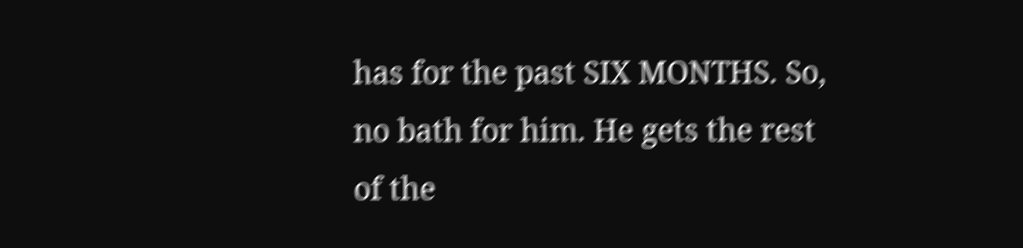has for the past SIX MONTHS. So, no bath for him. He gets the rest of the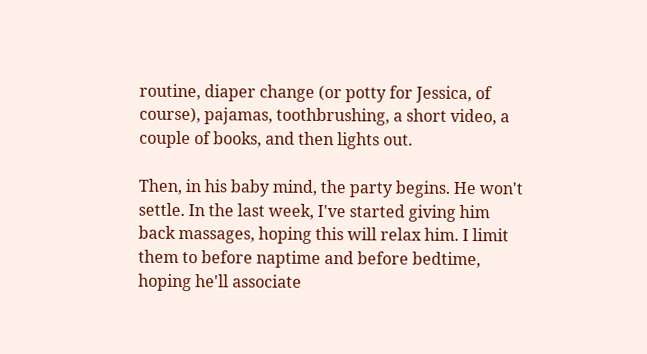routine, diaper change (or potty for Jessica, of course), pajamas, toothbrushing, a short video, a couple of books, and then lights out.

Then, in his baby mind, the party begins. He won't settle. In the last week, I've started giving him back massages, hoping this will relax him. I limit them to before naptime and before bedtime, hoping he'll associate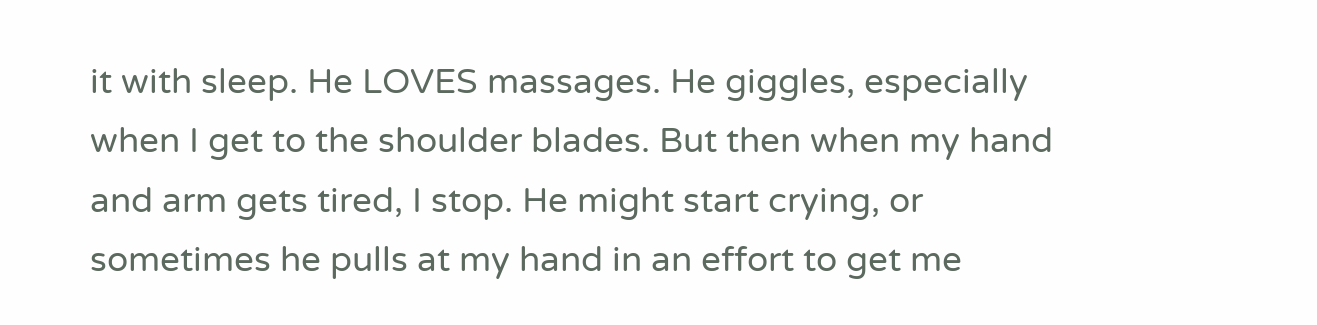it with sleep. He LOVES massages. He giggles, especially when I get to the shoulder blades. But then when my hand and arm gets tired, I stop. He might start crying, or sometimes he pulls at my hand in an effort to get me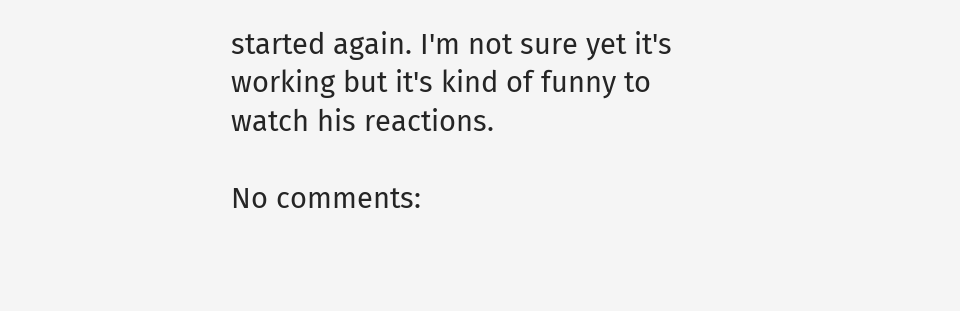started again. I'm not sure yet it's working but it's kind of funny to watch his reactions.

No comments: